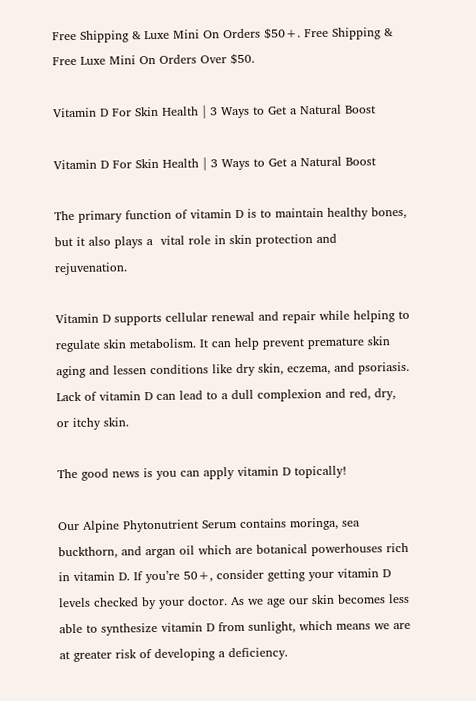Free Shipping & Luxe Mini On Orders $50+. Free Shipping & Free Luxe Mini On Orders Over $50.

Vitamin D For Skin Health | 3 Ways to Get a Natural Boost

Vitamin D For Skin Health | 3 Ways to Get a Natural Boost

The primary function of vitamin D is to maintain healthy bones, but it also plays a  vital role in skin protection and rejuvenation.

Vitamin D supports cellular renewal and repair while helping to regulate skin metabolism. It can help prevent premature skin aging and lessen conditions like dry skin, eczema, and psoriasis. Lack of vitamin D can lead to a dull complexion and red, dry, or itchy skin.

The good news is you can apply vitamin D topically!

Our Alpine Phytonutrient Serum contains moringa, sea buckthorn, and argan oil which are botanical powerhouses rich in vitamin D. If you’re 50+, consider getting your vitamin D levels checked by your doctor. As we age our skin becomes less able to synthesize vitamin D from sunlight, which means we are at greater risk of developing a deficiency.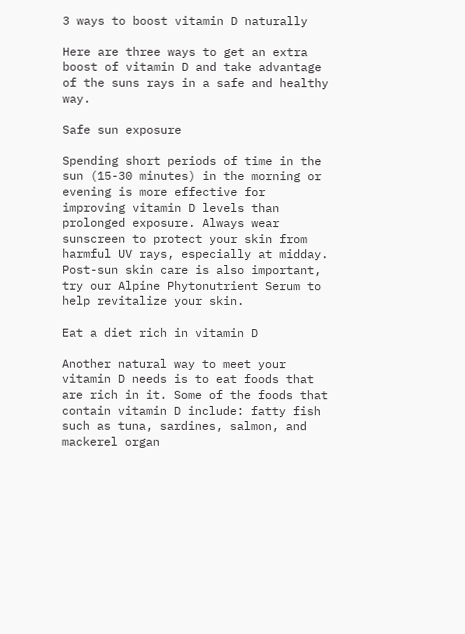3 ways to boost vitamin D naturally

Here are three ways to get an extra boost of vitamin D and take advantage of the suns rays in a safe and healthy way.

Safe sun exposure

Spending short periods of time in the sun (15-30 minutes) in the morning or evening is more effective for improving vitamin D levels than prolonged exposure. Always wear sunscreen to protect your skin from harmful UV rays, especially at midday. Post-sun skin care is also important, try our Alpine Phytonutrient Serum to help revitalize your skin.

Eat a diet rich in vitamin D

Another natural way to meet your vitamin D needs is to eat foods that are rich in it. Some of the foods that contain vitamin D include: fatty fish such as tuna, sardines, salmon, and mackerel organ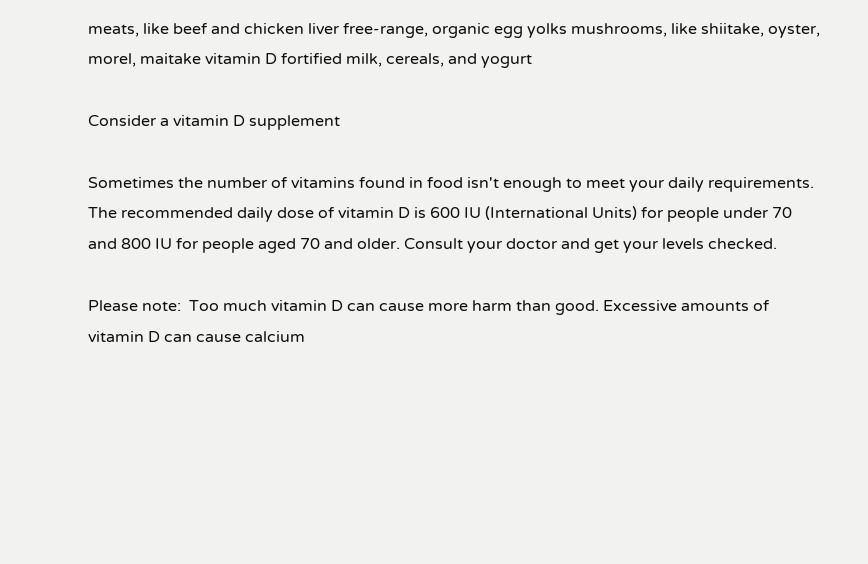meats, like beef and chicken liver free-range, organic egg yolks mushrooms, like shiitake, oyster, morel, maitake vitamin D fortified milk, cereals, and yogurt

Consider a vitamin D supplement

Sometimes the number of vitamins found in food isn't enough to meet your daily requirements. The recommended daily dose of vitamin D is 600 IU (International Units) for people under 70 and 800 IU for people aged 70 and older. Consult your doctor and get your levels checked.

Please note:  Too much vitamin D can cause more harm than good. Excessive amounts of vitamin D can cause calcium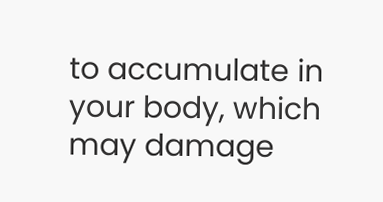to accumulate in your body, which may damage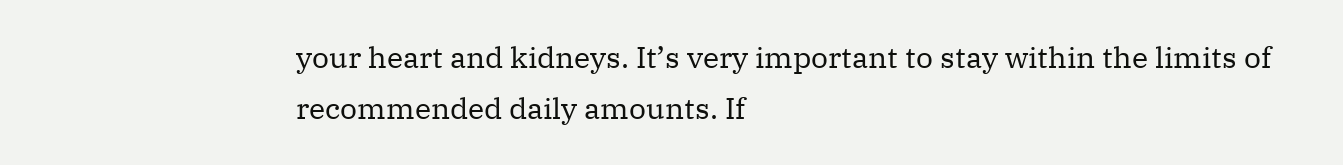your heart and kidneys. It’s very important to stay within the limits of recommended daily amounts. If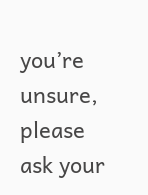you’re unsure, please ask your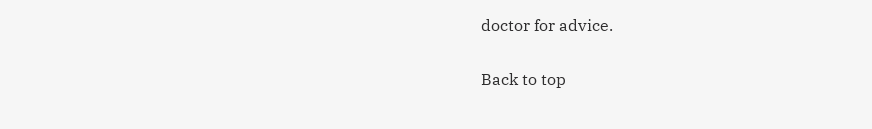doctor for advice.

Back to top